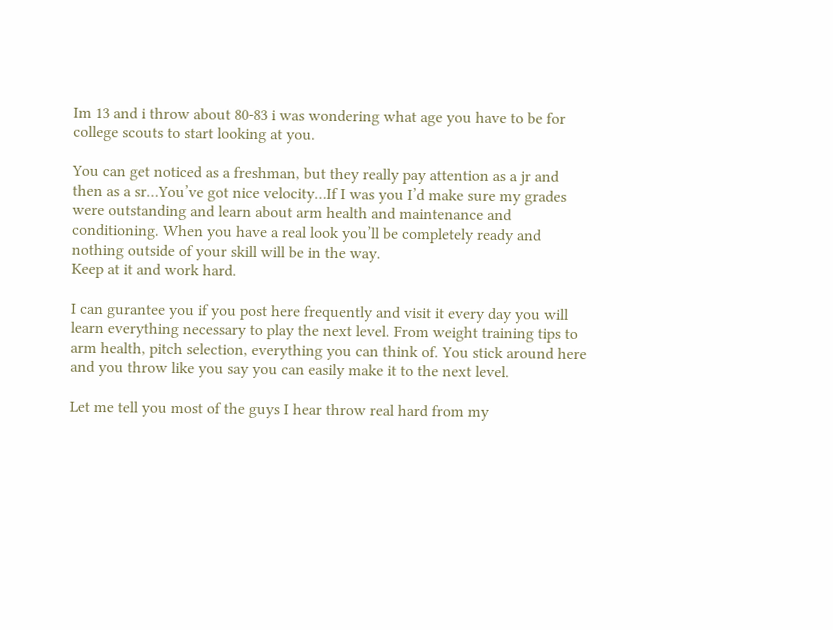Im 13 and i throw about 80-83 i was wondering what age you have to be for college scouts to start looking at you.

You can get noticed as a freshman, but they really pay attention as a jr and then as a sr…You’ve got nice velocity…If I was you I’d make sure my grades were outstanding and learn about arm health and maintenance and conditioning. When you have a real look you’ll be completely ready and nothing outside of your skill will be in the way.
Keep at it and work hard.

I can gurantee you if you post here frequently and visit it every day you will learn everything necessary to play the next level. From weight training tips to arm health, pitch selection, everything you can think of. You stick around here and you throw like you say you can easily make it to the next level.

Let me tell you most of the guys I hear throw real hard from my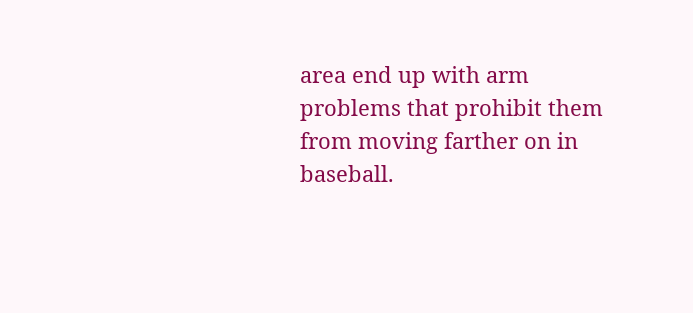area end up with arm problems that prohibit them from moving farther on in baseball.